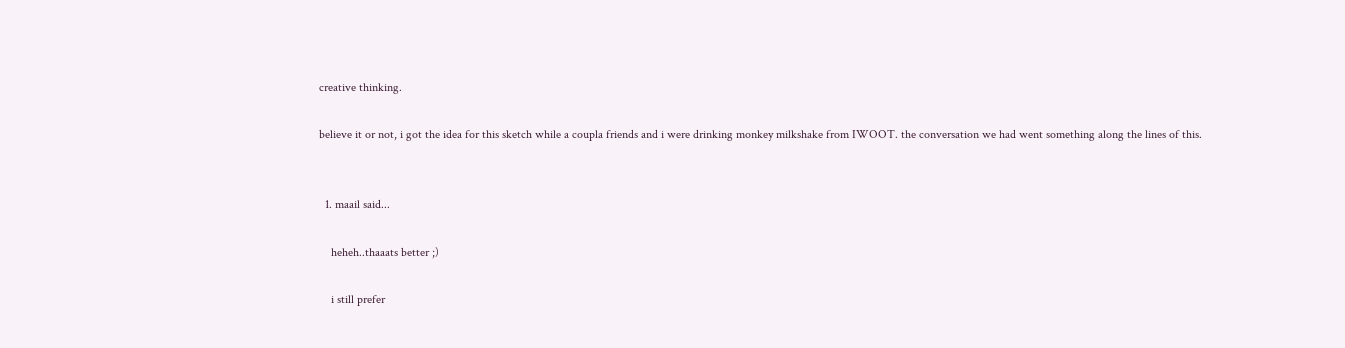creative thinking.

believe it or not, i got the idea for this sketch while a coupla friends and i were drinking monkey milkshake from IWOOT. the conversation we had went something along the lines of this.


  1. maail said...

    heheh..thaaats better ;)

    i still prefer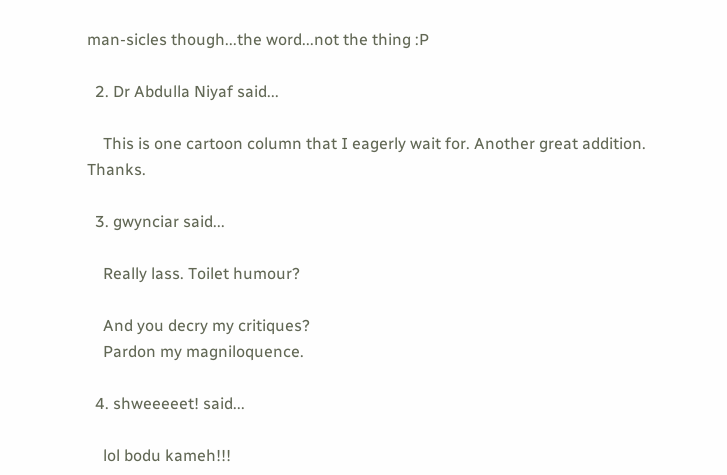man-sicles though...the word...not the thing :P

  2. Dr Abdulla Niyaf said...

    This is one cartoon column that I eagerly wait for. Another great addition. Thanks.

  3. gwynciar said...

    Really lass. Toilet humour?

    And you decry my critiques?
    Pardon my magniloquence.

  4. shweeeeet! said...

    lol bodu kameh!!!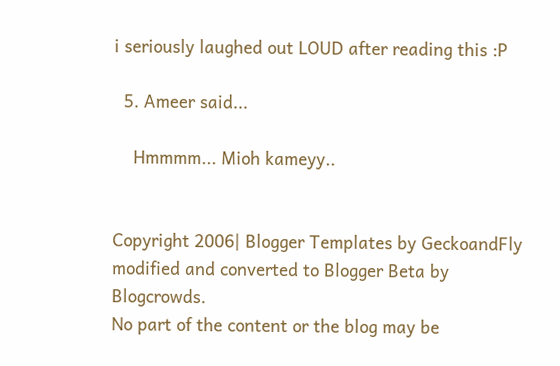i seriously laughed out LOUD after reading this :P

  5. Ameer said...

    Hmmmm... Mioh kameyy..


Copyright 2006| Blogger Templates by GeckoandFly modified and converted to Blogger Beta by Blogcrowds.
No part of the content or the blog may be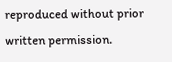reproduced without prior written permission.